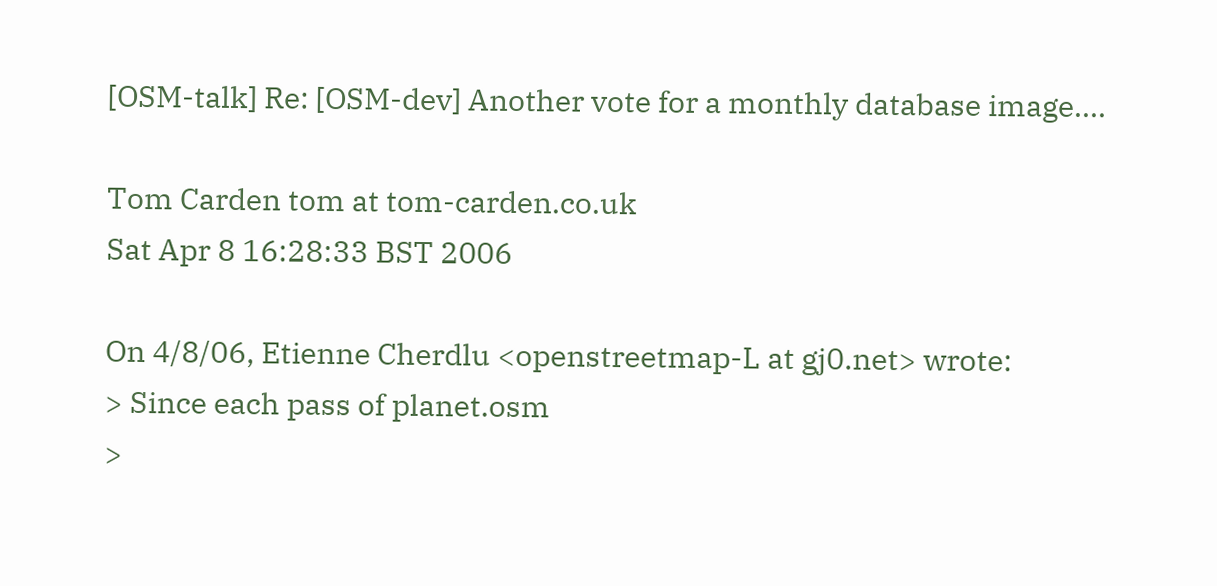[OSM-talk] Re: [OSM-dev] Another vote for a monthly database image....

Tom Carden tom at tom-carden.co.uk
Sat Apr 8 16:28:33 BST 2006

On 4/8/06, Etienne Cherdlu <openstreetmap-L at gj0.net> wrote:
> Since each pass of planet.osm
>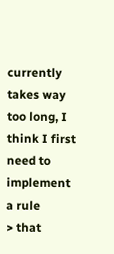currently takes way too long, I think I first need to implement a rule
> that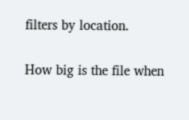filters by location.

How big is the file when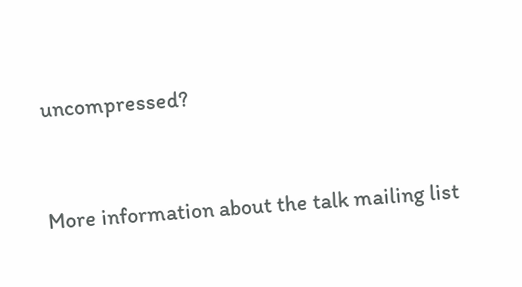uncompressed?


More information about the talk mailing list